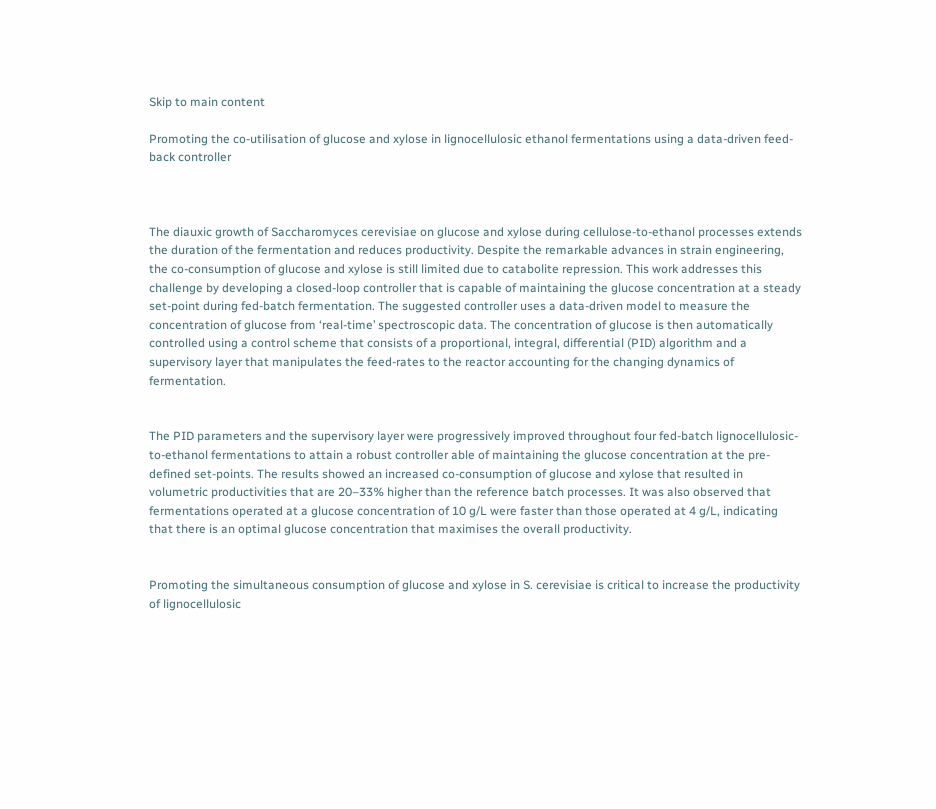Skip to main content

Promoting the co-utilisation of glucose and xylose in lignocellulosic ethanol fermentations using a data-driven feed-back controller



The diauxic growth of Saccharomyces cerevisiae on glucose and xylose during cellulose-to-ethanol processes extends the duration of the fermentation and reduces productivity. Despite the remarkable advances in strain engineering, the co-consumption of glucose and xylose is still limited due to catabolite repression. This work addresses this challenge by developing a closed-loop controller that is capable of maintaining the glucose concentration at a steady set-point during fed-batch fermentation. The suggested controller uses a data-driven model to measure the concentration of glucose from ‘real-time’ spectroscopic data. The concentration of glucose is then automatically controlled using a control scheme that consists of a proportional, integral, differential (PID) algorithm and a supervisory layer that manipulates the feed-rates to the reactor accounting for the changing dynamics of fermentation.


The PID parameters and the supervisory layer were progressively improved throughout four fed-batch lignocellulosic-to-ethanol fermentations to attain a robust controller able of maintaining the glucose concentration at the pre-defined set-points. The results showed an increased co-consumption of glucose and xylose that resulted in volumetric productivities that are 20–33% higher than the reference batch processes. It was also observed that fermentations operated at a glucose concentration of 10 g/L were faster than those operated at 4 g/L, indicating that there is an optimal glucose concentration that maximises the overall productivity.


Promoting the simultaneous consumption of glucose and xylose in S. cerevisiae is critical to increase the productivity of lignocellulosic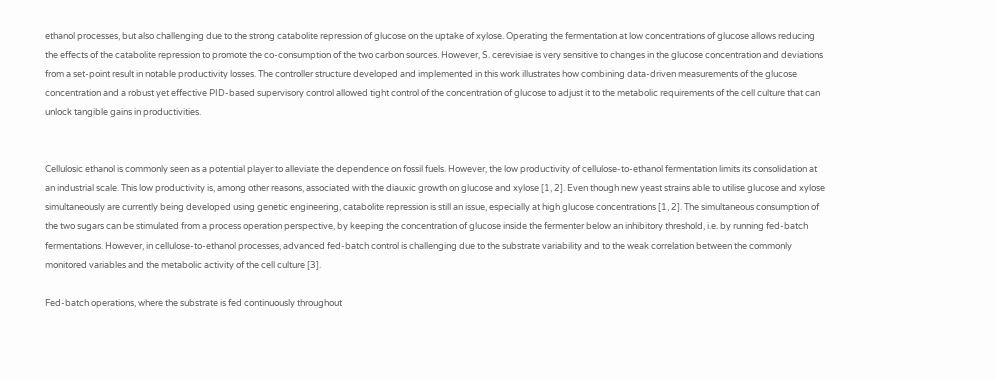ethanol processes, but also challenging due to the strong catabolite repression of glucose on the uptake of xylose. Operating the fermentation at low concentrations of glucose allows reducing the effects of the catabolite repression to promote the co-consumption of the two carbon sources. However, S. cerevisiae is very sensitive to changes in the glucose concentration and deviations from a set-point result in notable productivity losses. The controller structure developed and implemented in this work illustrates how combining data-driven measurements of the glucose concentration and a robust yet effective PID-based supervisory control allowed tight control of the concentration of glucose to adjust it to the metabolic requirements of the cell culture that can unlock tangible gains in productivities.


Cellulosic ethanol is commonly seen as a potential player to alleviate the dependence on fossil fuels. However, the low productivity of cellulose-to-ethanol fermentation limits its consolidation at an industrial scale. This low productivity is, among other reasons, associated with the diauxic growth on glucose and xylose [1, 2]. Even though new yeast strains able to utilise glucose and xylose simultaneously are currently being developed using genetic engineering, catabolite repression is still an issue, especially at high glucose concentrations [1, 2]. The simultaneous consumption of the two sugars can be stimulated from a process operation perspective, by keeping the concentration of glucose inside the fermenter below an inhibitory threshold, i.e. by running fed-batch fermentations. However, in cellulose-to-ethanol processes, advanced fed-batch control is challenging due to the substrate variability and to the weak correlation between the commonly monitored variables and the metabolic activity of the cell culture [3].

Fed-batch operations, where the substrate is fed continuously throughout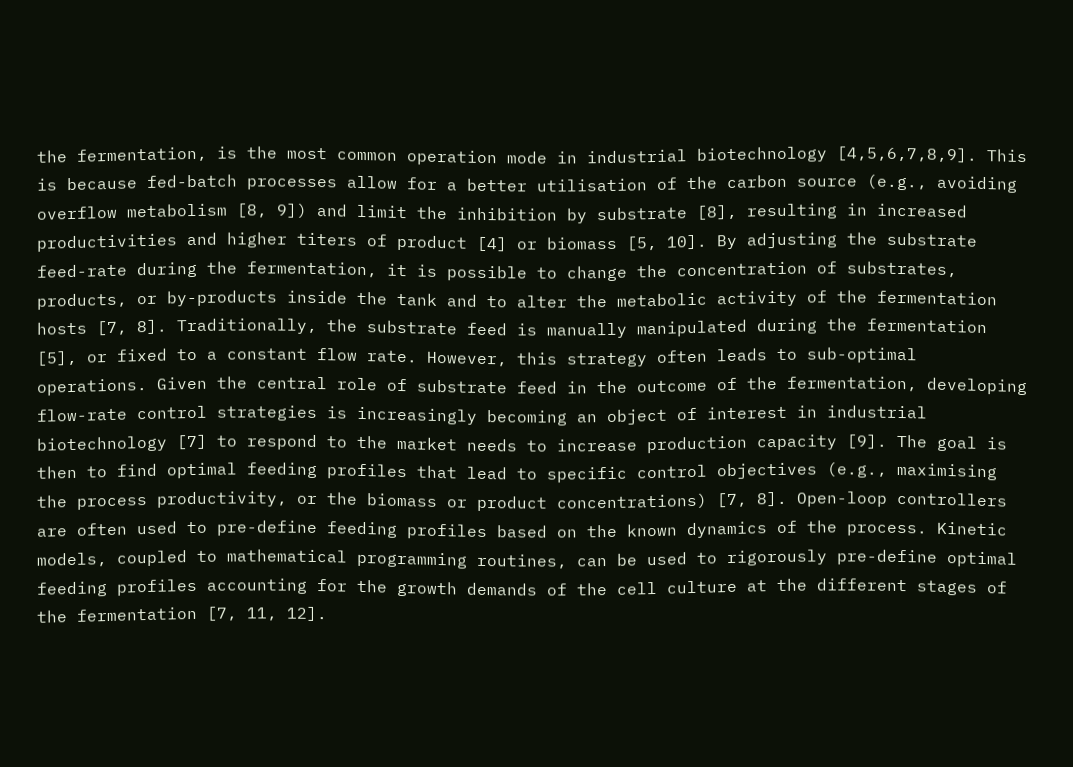the fermentation, is the most common operation mode in industrial biotechnology [4,5,6,7,8,9]. This is because fed-batch processes allow for a better utilisation of the carbon source (e.g., avoiding overflow metabolism [8, 9]) and limit the inhibition by substrate [8], resulting in increased productivities and higher titers of product [4] or biomass [5, 10]. By adjusting the substrate feed-rate during the fermentation, it is possible to change the concentration of substrates, products, or by-products inside the tank and to alter the metabolic activity of the fermentation hosts [7, 8]. Traditionally, the substrate feed is manually manipulated during the fermentation [5], or fixed to a constant flow rate. However, this strategy often leads to sub-optimal operations. Given the central role of substrate feed in the outcome of the fermentation, developing flow-rate control strategies is increasingly becoming an object of interest in industrial biotechnology [7] to respond to the market needs to increase production capacity [9]. The goal is then to find optimal feeding profiles that lead to specific control objectives (e.g., maximising the process productivity, or the biomass or product concentrations) [7, 8]. Open-loop controllers are often used to pre-define feeding profiles based on the known dynamics of the process. Kinetic models, coupled to mathematical programming routines, can be used to rigorously pre-define optimal feeding profiles accounting for the growth demands of the cell culture at the different stages of the fermentation [7, 11, 12].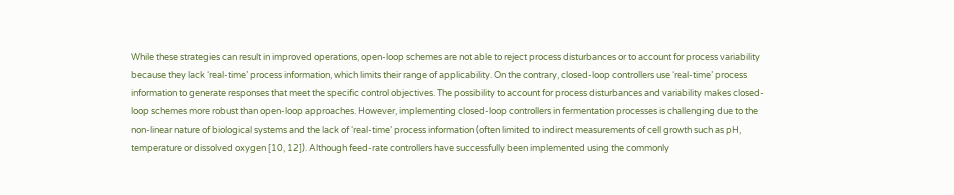While these strategies can result in improved operations, open-loop schemes are not able to reject process disturbances or to account for process variability because they lack ‘real-time’ process information, which limits their range of applicability. On the contrary, closed-loop controllers use ‘real-time’ process information to generate responses that meet the specific control objectives. The possibility to account for process disturbances and variability makes closed-loop schemes more robust than open-loop approaches. However, implementing closed-loop controllers in fermentation processes is challenging due to the non-linear nature of biological systems and the lack of ‘real-time’ process information (often limited to indirect measurements of cell growth such as pH, temperature or dissolved oxygen [10, 12]). Although feed-rate controllers have successfully been implemented using the commonly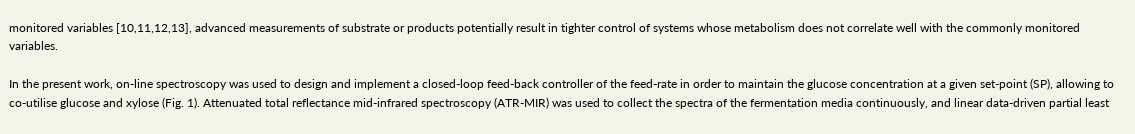monitored variables [10,11,12,13], advanced measurements of substrate or products potentially result in tighter control of systems whose metabolism does not correlate well with the commonly monitored variables.

In the present work, on-line spectroscopy was used to design and implement a closed-loop feed-back controller of the feed-rate in order to maintain the glucose concentration at a given set-point (SP), allowing to co-utilise glucose and xylose (Fig. 1). Attenuated total reflectance mid-infrared spectroscopy (ATR-MIR) was used to collect the spectra of the fermentation media continuously, and linear data-driven partial least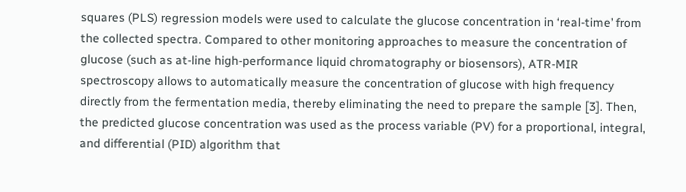squares (PLS) regression models were used to calculate the glucose concentration in ‘real-time’ from the collected spectra. Compared to other monitoring approaches to measure the concentration of glucose (such as at-line high-performance liquid chromatography or biosensors), ATR-MIR spectroscopy allows to automatically measure the concentration of glucose with high frequency directly from the fermentation media, thereby eliminating the need to prepare the sample [3]. Then, the predicted glucose concentration was used as the process variable (PV) for a proportional, integral, and differential (PID) algorithm that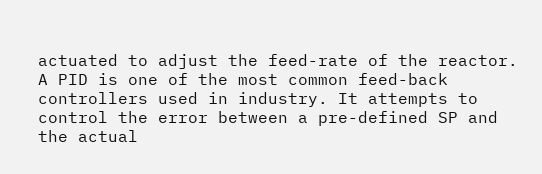actuated to adjust the feed-rate of the reactor. A PID is one of the most common feed-back controllers used in industry. It attempts to control the error between a pre-defined SP and the actual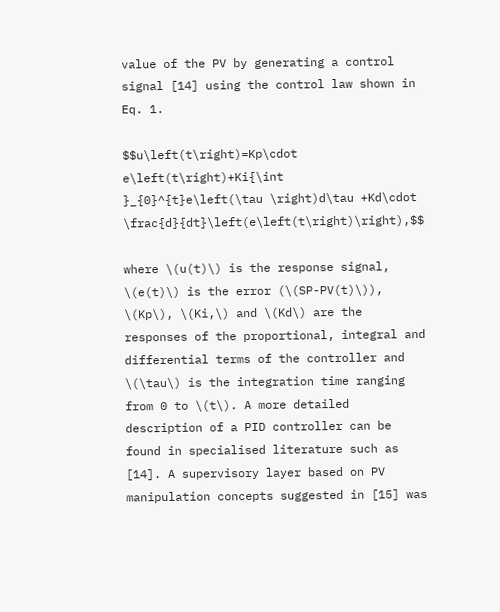value of the PV by generating a control signal [14] using the control law shown in Eq. 1.

$$u\left(t\right)=Kp\cdot e\left(t\right)+Ki{\int }_{0}^{t}e\left(\tau \right)d\tau +Kd\cdot \frac{d}{dt}\left(e\left(t\right)\right),$$

where \(u(t)\) is the response signal, \(e(t)\) is the error (\(SP-PV(t)\)), \(Kp\), \(Ki,\) and \(Kd\) are the responses of the proportional, integral and differential terms of the controller and \(\tau\) is the integration time ranging from 0 to \(t\). A more detailed description of a PID controller can be found in specialised literature such as [14]. A supervisory layer based on PV manipulation concepts suggested in [15] was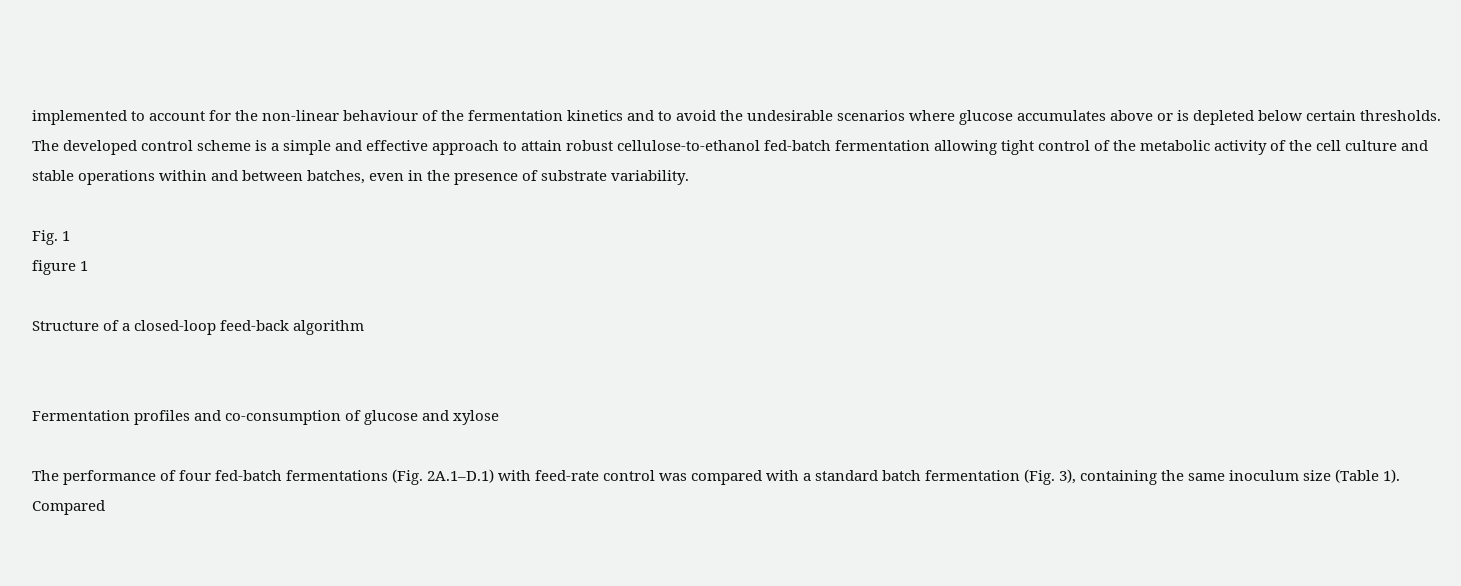implemented to account for the non-linear behaviour of the fermentation kinetics and to avoid the undesirable scenarios where glucose accumulates above or is depleted below certain thresholds. The developed control scheme is a simple and effective approach to attain robust cellulose-to-ethanol fed-batch fermentation allowing tight control of the metabolic activity of the cell culture and stable operations within and between batches, even in the presence of substrate variability.

Fig. 1
figure 1

Structure of a closed-loop feed-back algorithm


Fermentation profiles and co-consumption of glucose and xylose

The performance of four fed-batch fermentations (Fig. 2A.1–D.1) with feed-rate control was compared with a standard batch fermentation (Fig. 3), containing the same inoculum size (Table 1). Compared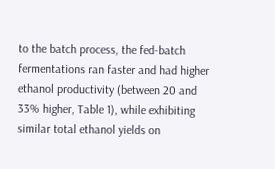to the batch process, the fed-batch fermentations ran faster and had higher ethanol productivity (between 20 and 33% higher, Table 1), while exhibiting similar total ethanol yields on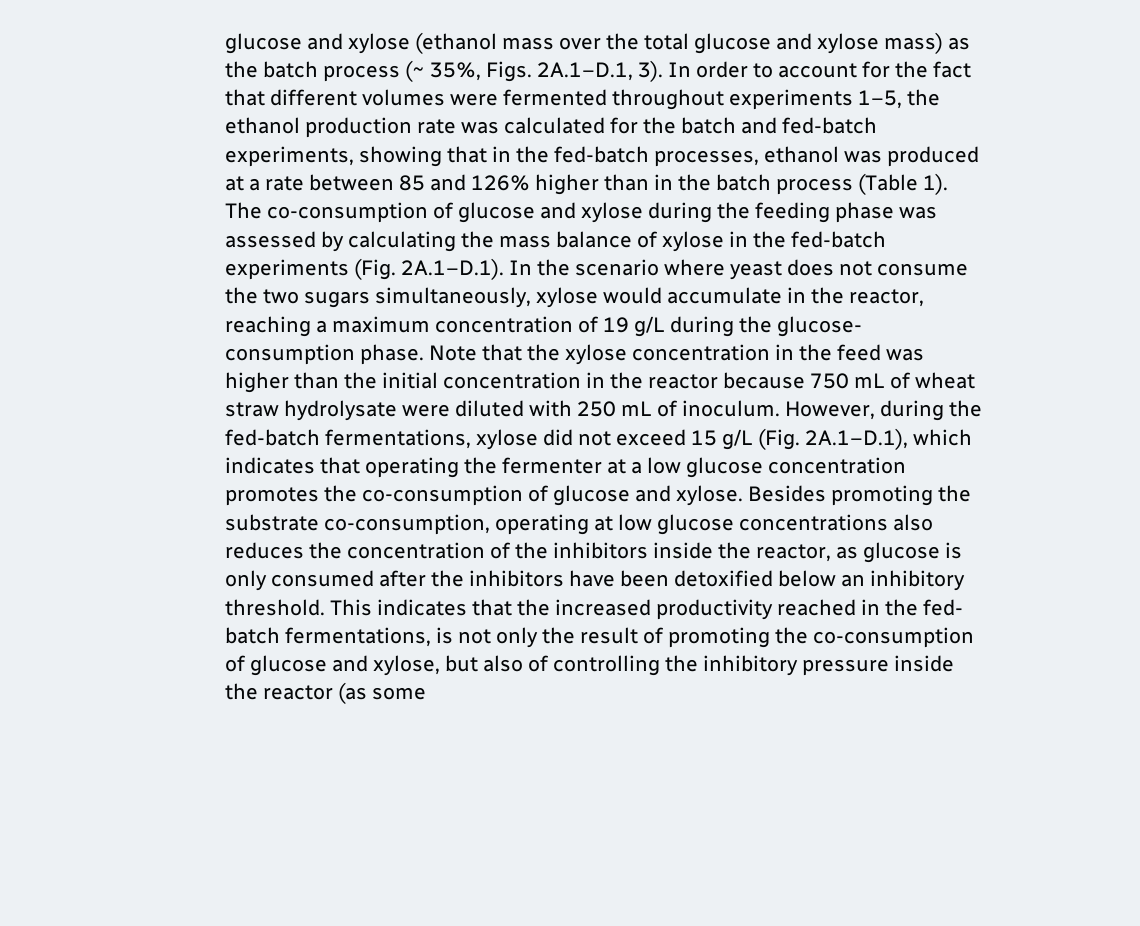glucose and xylose (ethanol mass over the total glucose and xylose mass) as the batch process (~ 35%, Figs. 2A.1–D.1, 3). In order to account for the fact that different volumes were fermented throughout experiments 1–5, the ethanol production rate was calculated for the batch and fed-batch experiments, showing that in the fed-batch processes, ethanol was produced at a rate between 85 and 126% higher than in the batch process (Table 1). The co-consumption of glucose and xylose during the feeding phase was assessed by calculating the mass balance of xylose in the fed-batch experiments (Fig. 2A.1–D.1). In the scenario where yeast does not consume the two sugars simultaneously, xylose would accumulate in the reactor, reaching a maximum concentration of 19 g/L during the glucose-consumption phase. Note that the xylose concentration in the feed was higher than the initial concentration in the reactor because 750 mL of wheat straw hydrolysate were diluted with 250 mL of inoculum. However, during the fed-batch fermentations, xylose did not exceed 15 g/L (Fig. 2A.1–D.1), which indicates that operating the fermenter at a low glucose concentration promotes the co-consumption of glucose and xylose. Besides promoting the substrate co-consumption, operating at low glucose concentrations also reduces the concentration of the inhibitors inside the reactor, as glucose is only consumed after the inhibitors have been detoxified below an inhibitory threshold. This indicates that the increased productivity reached in the fed-batch fermentations, is not only the result of promoting the co-consumption of glucose and xylose, but also of controlling the inhibitory pressure inside the reactor (as some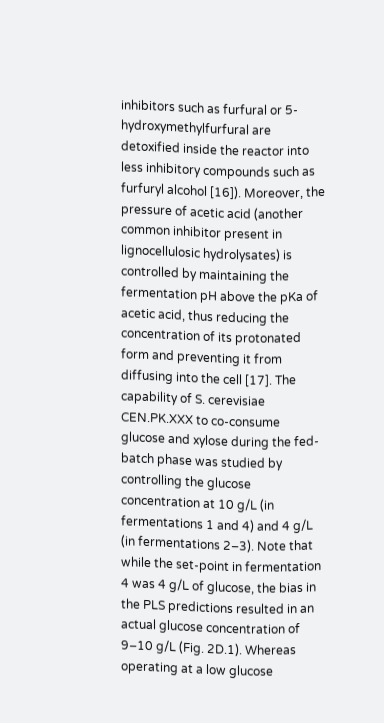inhibitors such as furfural or 5-hydroxymethylfurfural are detoxified inside the reactor into less inhibitory compounds such as furfuryl alcohol [16]). Moreover, the pressure of acetic acid (another common inhibitor present in lignocellulosic hydrolysates) is controlled by maintaining the fermentation pH above the pKa of acetic acid, thus reducing the concentration of its protonated form and preventing it from diffusing into the cell [17]. The capability of S. cerevisiae CEN.PK.XXX to co-consume glucose and xylose during the fed-batch phase was studied by controlling the glucose concentration at 10 g/L (in fermentations 1 and 4) and 4 g/L (in fermentations 2–3). Note that while the set-point in fermentation 4 was 4 g/L of glucose, the bias in the PLS predictions resulted in an actual glucose concentration of 9–10 g/L (Fig. 2D.1). Whereas operating at a low glucose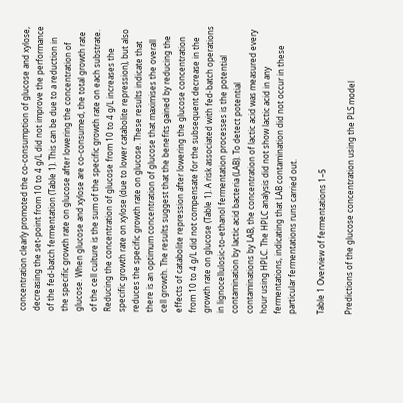concentration clearly promoted the co-consumption of glucose and xylose, decreasing the set-point from 10 to 4 g/L did not improve the performance of the fed-batch fermentation (Table 1). This can be due to a reduction in the specific growth rate on glucose after lowering the concentration of glucose. When glucose and xylose are co-consumed, the total growth rate of the cell culture is the sum of the specific growth rate on each substrate. Reducing the concentration of glucose from 10 to 4 g/L increases the specific growth rate on xylose (due to lower catabolite repression), but also reduces the specific growth rate on glucose. These results indicate that there is an optimum concentration of glucose that maximises the overall cell growth. The results suggest that the benefits gained by reducing the effects of catabolite repression after lowering the glucose concentration from 10 to 4 g/L did not compensate for the subsequent decrease in the growth rate on glucose (Table 1). A risk associated with fed-batch operations in lignocellulosic-to-ethanol fermentation processes is the potential contamination by lactic acid bacteria (LAB). To detect potential contaminations by LAB, the concentration of lactic acid was measured every hour using HPLC. The HPLC analysis did not show lactic acid in any fermentations, indicating that LAB contamination did not occur in these particular fermentations runs carried out.

Table 1 Overview of fermentations 1–5

Predictions of the glucose concentration using the PLS model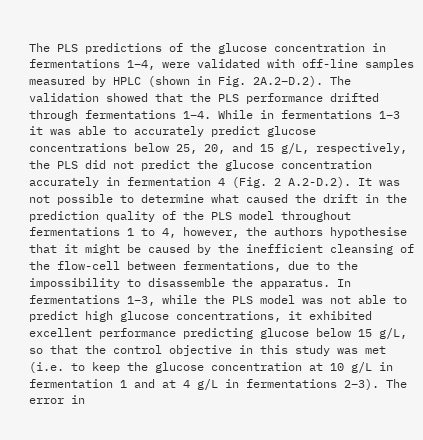The PLS predictions of the glucose concentration in fermentations 1–4, were validated with off-line samples measured by HPLC (shown in Fig. 2A.2–D.2). The validation showed that the PLS performance drifted through fermentations 1–4. While in fermentations 1–3 it was able to accurately predict glucose concentrations below 25, 20, and 15 g/L, respectively, the PLS did not predict the glucose concentration accurately in fermentation 4 (Fig. 2 A.2-D.2). It was not possible to determine what caused the drift in the prediction quality of the PLS model throughout fermentations 1 to 4, however, the authors hypothesise that it might be caused by the inefficient cleansing of the flow-cell between fermentations, due to the impossibility to disassemble the apparatus. In fermentations 1–3, while the PLS model was not able to predict high glucose concentrations, it exhibited excellent performance predicting glucose below 15 g/L, so that the control objective in this study was met (i.e. to keep the glucose concentration at 10 g/L in fermentation 1 and at 4 g/L in fermentations 2–3). The error in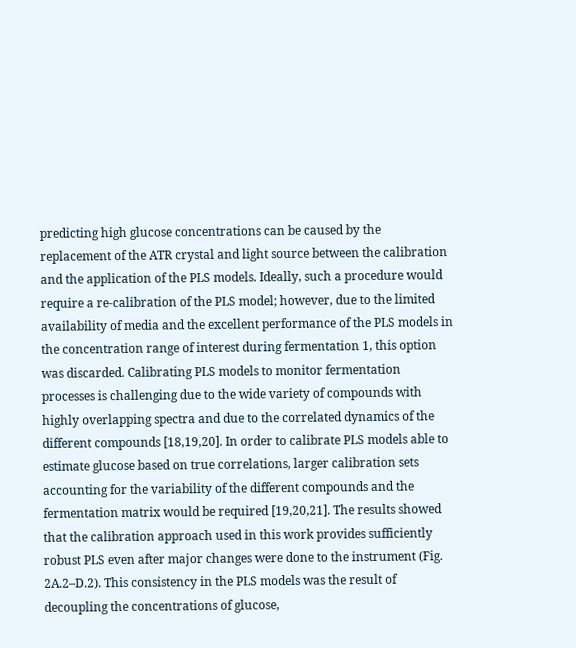predicting high glucose concentrations can be caused by the replacement of the ATR crystal and light source between the calibration and the application of the PLS models. Ideally, such a procedure would require a re-calibration of the PLS model; however, due to the limited availability of media and the excellent performance of the PLS models in the concentration range of interest during fermentation 1, this option was discarded. Calibrating PLS models to monitor fermentation processes is challenging due to the wide variety of compounds with highly overlapping spectra and due to the correlated dynamics of the different compounds [18,19,20]. In order to calibrate PLS models able to estimate glucose based on true correlations, larger calibration sets accounting for the variability of the different compounds and the fermentation matrix would be required [19,20,21]. The results showed that the calibration approach used in this work provides sufficiently robust PLS even after major changes were done to the instrument (Fig. 2A.2–D.2). This consistency in the PLS models was the result of decoupling the concentrations of glucose,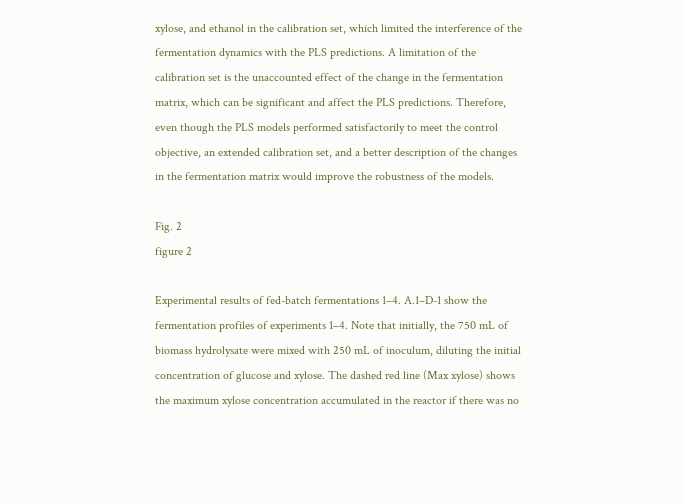xylose, and ethanol in the calibration set, which limited the interference of the fermentation dynamics with the PLS predictions. A limitation of the calibration set is the unaccounted effect of the change in the fermentation matrix, which can be significant and affect the PLS predictions. Therefore, even though the PLS models performed satisfactorily to meet the control objective, an extended calibration set, and a better description of the changes in the fermentation matrix would improve the robustness of the models.

Fig. 2
figure 2

Experimental results of fed-batch fermentations 1–4. A.1–D-1 show the fermentation profiles of experiments 1–4. Note that initially, the 750 mL of biomass hydrolysate were mixed with 250 mL of inoculum, diluting the initial concentration of glucose and xylose. The dashed red line (Max xylose) shows the maximum xylose concentration accumulated in the reactor if there was no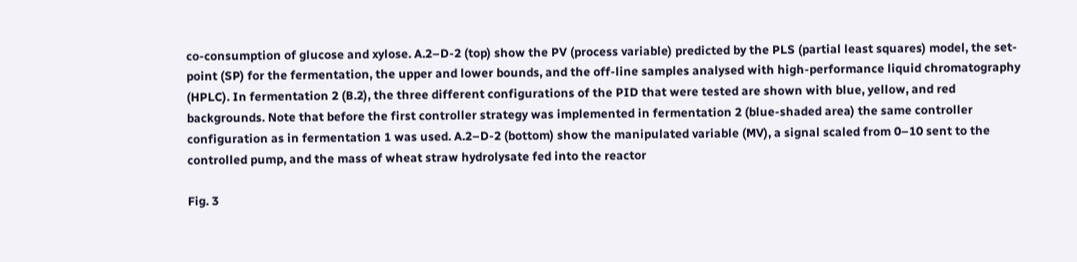co-consumption of glucose and xylose. A.2–D-2 (top) show the PV (process variable) predicted by the PLS (partial least squares) model, the set-point (SP) for the fermentation, the upper and lower bounds, and the off-line samples analysed with high-performance liquid chromatography (HPLC). In fermentation 2 (B.2), the three different configurations of the PID that were tested are shown with blue, yellow, and red backgrounds. Note that before the first controller strategy was implemented in fermentation 2 (blue-shaded area) the same controller configuration as in fermentation 1 was used. A.2–D-2 (bottom) show the manipulated variable (MV), a signal scaled from 0–10 sent to the controlled pump, and the mass of wheat straw hydrolysate fed into the reactor

Fig. 3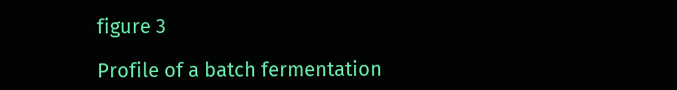figure 3

Profile of a batch fermentation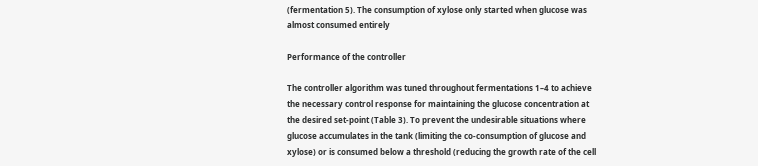(fermentation 5). The consumption of xylose only started when glucose was almost consumed entirely

Performance of the controller

The controller algorithm was tuned throughout fermentations 1–4 to achieve the necessary control response for maintaining the glucose concentration at the desired set-point (Table 3). To prevent the undesirable situations where glucose accumulates in the tank (limiting the co-consumption of glucose and xylose) or is consumed below a threshold (reducing the growth rate of the cell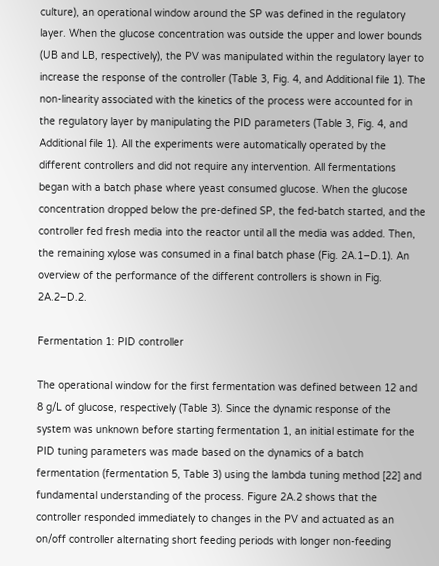culture), an operational window around the SP was defined in the regulatory layer. When the glucose concentration was outside the upper and lower bounds (UB and LB, respectively), the PV was manipulated within the regulatory layer to increase the response of the controller (Table 3, Fig. 4, and Additional file 1). The non-linearity associated with the kinetics of the process were accounted for in the regulatory layer by manipulating the PID parameters (Table 3, Fig. 4, and Additional file 1). All the experiments were automatically operated by the different controllers and did not require any intervention. All fermentations began with a batch phase where yeast consumed glucose. When the glucose concentration dropped below the pre-defined SP, the fed-batch started, and the controller fed fresh media into the reactor until all the media was added. Then, the remaining xylose was consumed in a final batch phase (Fig. 2A.1–D.1). An overview of the performance of the different controllers is shown in Fig. 2A.2–D.2.

Fermentation 1: PID controller

The operational window for the first fermentation was defined between 12 and 8 g/L of glucose, respectively (Table 3). Since the dynamic response of the system was unknown before starting fermentation 1, an initial estimate for the PID tuning parameters was made based on the dynamics of a batch fermentation (fermentation 5, Table 3) using the lambda tuning method [22] and fundamental understanding of the process. Figure 2A.2 shows that the controller responded immediately to changes in the PV and actuated as an on/off controller alternating short feeding periods with longer non-feeding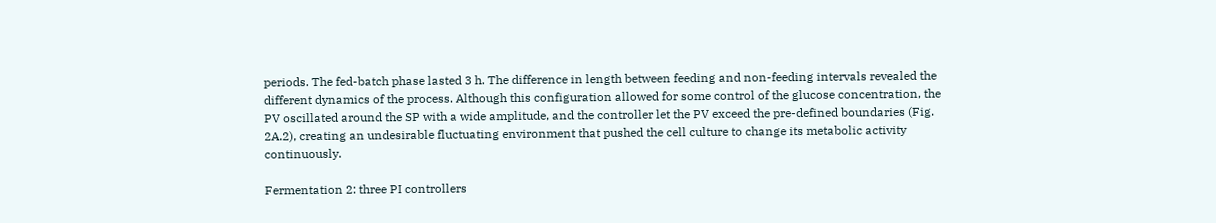periods. The fed-batch phase lasted 3 h. The difference in length between feeding and non-feeding intervals revealed the different dynamics of the process. Although this configuration allowed for some control of the glucose concentration, the PV oscillated around the SP with a wide amplitude, and the controller let the PV exceed the pre-defined boundaries (Fig. 2A.2), creating an undesirable fluctuating environment that pushed the cell culture to change its metabolic activity continuously.

Fermentation 2: three PI controllers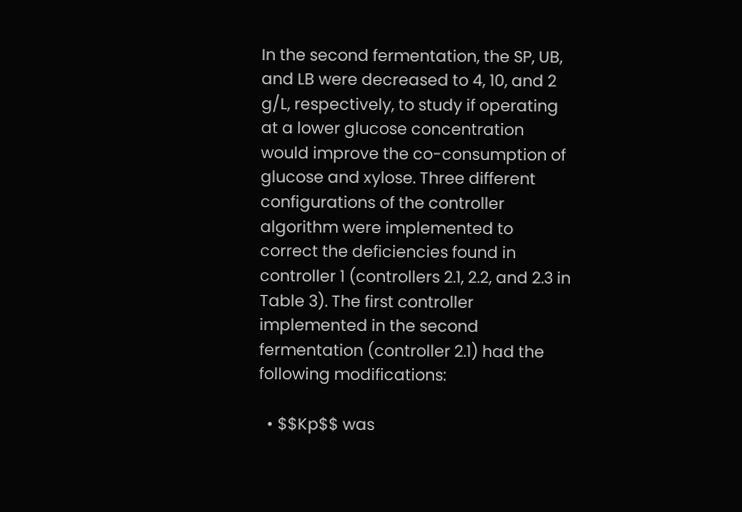In the second fermentation, the SP, UB, and LB were decreased to 4, 10, and 2 g/L, respectively, to study if operating at a lower glucose concentration would improve the co-consumption of glucose and xylose. Three different configurations of the controller algorithm were implemented to correct the deficiencies found in controller 1 (controllers 2.1, 2.2, and 2.3 in Table 3). The first controller implemented in the second fermentation (controller 2.1) had the following modifications:

  • $$Kp$$ was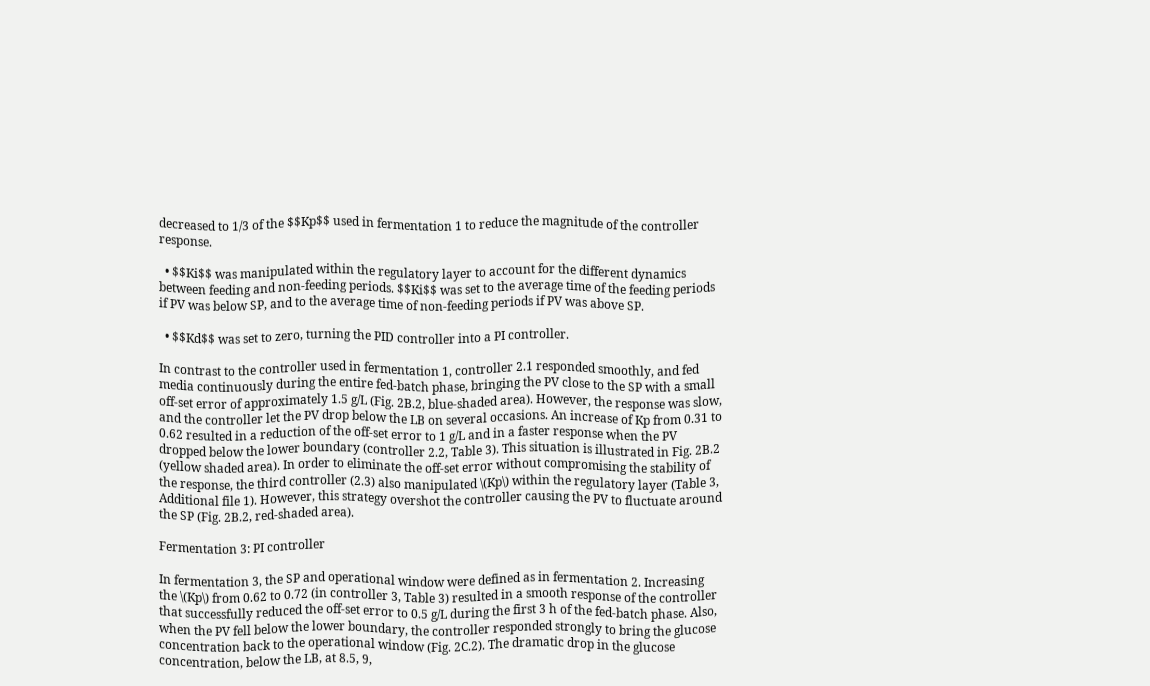decreased to 1/3 of the $$Kp$$ used in fermentation 1 to reduce the magnitude of the controller response.

  • $$Ki$$ was manipulated within the regulatory layer to account for the different dynamics between feeding and non-feeding periods. $$Ki$$ was set to the average time of the feeding periods if PV was below SP, and to the average time of non-feeding periods if PV was above SP.

  • $$Kd$$ was set to zero, turning the PID controller into a PI controller.

In contrast to the controller used in fermentation 1, controller 2.1 responded smoothly, and fed media continuously during the entire fed-batch phase, bringing the PV close to the SP with a small off-set error of approximately 1.5 g/L (Fig. 2B.2, blue-shaded area). However, the response was slow, and the controller let the PV drop below the LB on several occasions. An increase of Kp from 0.31 to 0.62 resulted in a reduction of the off-set error to 1 g/L and in a faster response when the PV dropped below the lower boundary (controller 2.2, Table 3). This situation is illustrated in Fig. 2B.2 (yellow shaded area). In order to eliminate the off-set error without compromising the stability of the response, the third controller (2.3) also manipulated \(Kp\) within the regulatory layer (Table 3, Additional file 1). However, this strategy overshot the controller causing the PV to fluctuate around the SP (Fig. 2B.2, red-shaded area).

Fermentation 3: PI controller

In fermentation 3, the SP and operational window were defined as in fermentation 2. Increasing the \(Kp\) from 0.62 to 0.72 (in controller 3, Table 3) resulted in a smooth response of the controller that successfully reduced the off-set error to 0.5 g/L during the first 3 h of the fed-batch phase. Also, when the PV fell below the lower boundary, the controller responded strongly to bring the glucose concentration back to the operational window (Fig. 2C.2). The dramatic drop in the glucose concentration, below the LB, at 8.5, 9,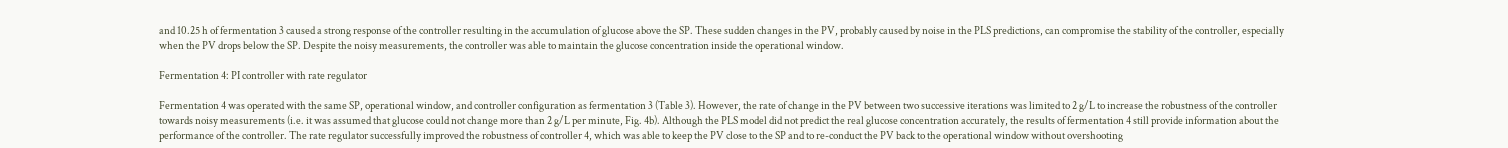and 10.25 h of fermentation 3 caused a strong response of the controller resulting in the accumulation of glucose above the SP. These sudden changes in the PV, probably caused by noise in the PLS predictions, can compromise the stability of the controller, especially when the PV drops below the SP. Despite the noisy measurements, the controller was able to maintain the glucose concentration inside the operational window.

Fermentation 4: PI controller with rate regulator

Fermentation 4 was operated with the same SP, operational window, and controller configuration as fermentation 3 (Table 3). However, the rate of change in the PV between two successive iterations was limited to 2 g/L to increase the robustness of the controller towards noisy measurements (i.e. it was assumed that glucose could not change more than 2 g/L per minute, Fig. 4b). Although the PLS model did not predict the real glucose concentration accurately, the results of fermentation 4 still provide information about the performance of the controller. The rate regulator successfully improved the robustness of controller 4, which was able to keep the PV close to the SP and to re-conduct the PV back to the operational window without overshooting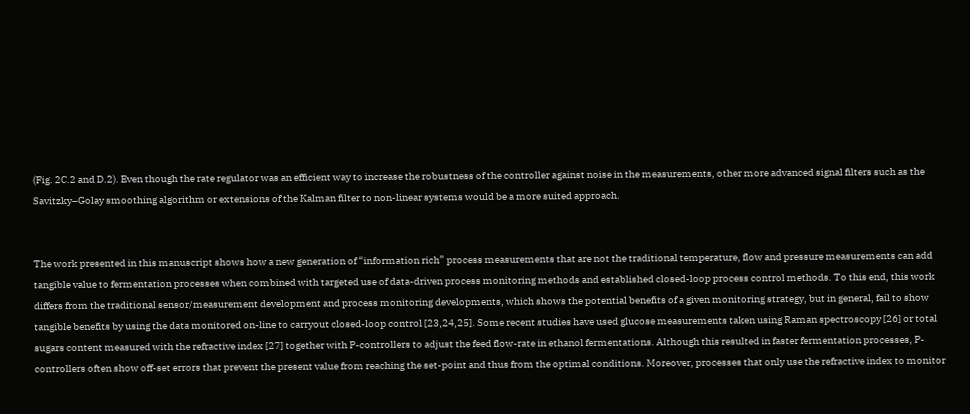(Fig. 2C.2 and D.2). Even though the rate regulator was an efficient way to increase the robustness of the controller against noise in the measurements, other more advanced signal filters such as the Savitzky–Golay smoothing algorithm or extensions of the Kalman filter to non-linear systems would be a more suited approach.


The work presented in this manuscript shows how a new generation of “information rich” process measurements that are not the traditional temperature, flow and pressure measurements can add tangible value to fermentation processes when combined with targeted use of data-driven process monitoring methods and established closed-loop process control methods. To this end, this work differs from the traditional sensor/measurement development and process monitoring developments, which shows the potential benefits of a given monitoring strategy, but in general, fail to show tangible benefits by using the data monitored on-line to carryout closed-loop control [23,24,25]. Some recent studies have used glucose measurements taken using Raman spectroscopy [26] or total sugars content measured with the refractive index [27] together with P-controllers to adjust the feed flow-rate in ethanol fermentations. Although this resulted in faster fermentation processes, P-controllers often show off-set errors that prevent the present value from reaching the set-point and thus from the optimal conditions. Moreover, processes that only use the refractive index to monitor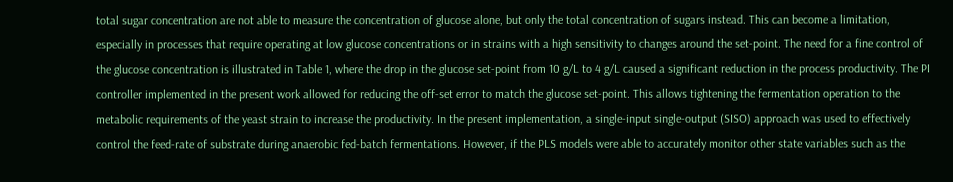total sugar concentration are not able to measure the concentration of glucose alone, but only the total concentration of sugars instead. This can become a limitation, especially in processes that require operating at low glucose concentrations or in strains with a high sensitivity to changes around the set-point. The need for a fine control of the glucose concentration is illustrated in Table 1, where the drop in the glucose set-point from 10 g/L to 4 g/L caused a significant reduction in the process productivity. The PI controller implemented in the present work allowed for reducing the off-set error to match the glucose set-point. This allows tightening the fermentation operation to the metabolic requirements of the yeast strain to increase the productivity. In the present implementation, a single-input single-output (SISO) approach was used to effectively control the feed-rate of substrate during anaerobic fed-batch fermentations. However, if the PLS models were able to accurately monitor other state variables such as the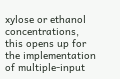xylose or ethanol concentrations, this opens up for the implementation of multiple-input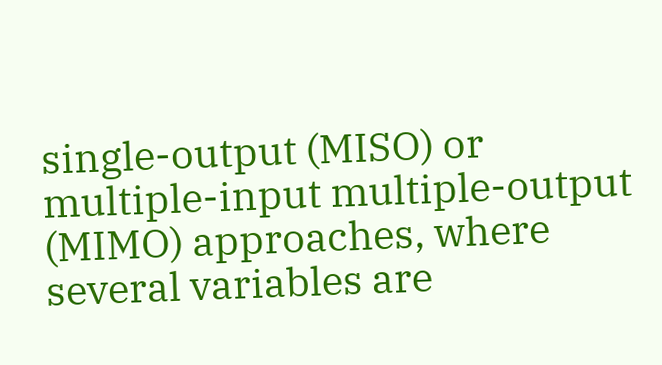single-output (MISO) or multiple-input multiple-output (MIMO) approaches, where several variables are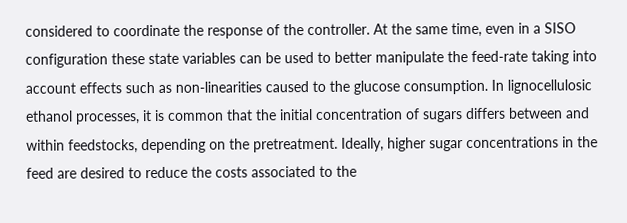considered to coordinate the response of the controller. At the same time, even in a SISO configuration these state variables can be used to better manipulate the feed-rate taking into account effects such as non-linearities caused to the glucose consumption. In lignocellulosic ethanol processes, it is common that the initial concentration of sugars differs between and within feedstocks, depending on the pretreatment. Ideally, higher sugar concentrations in the feed are desired to reduce the costs associated to the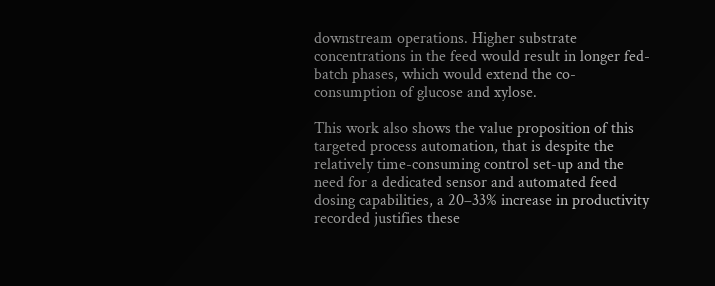downstream operations. Higher substrate concentrations in the feed would result in longer fed-batch phases, which would extend the co-consumption of glucose and xylose.

This work also shows the value proposition of this targeted process automation, that is despite the relatively time-consuming control set-up and the need for a dedicated sensor and automated feed dosing capabilities, a 20–33% increase in productivity recorded justifies these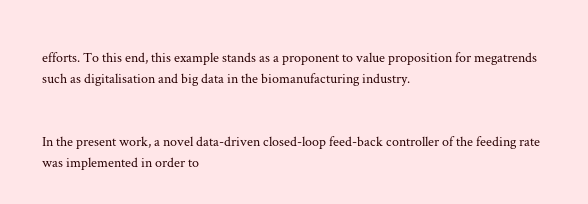efforts. To this end, this example stands as a proponent to value proposition for megatrends such as digitalisation and big data in the biomanufacturing industry.


In the present work, a novel data-driven closed-loop feed-back controller of the feeding rate was implemented in order to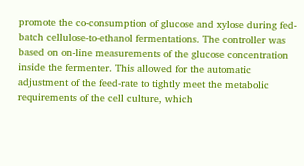promote the co-consumption of glucose and xylose during fed-batch cellulose-to-ethanol fermentations. The controller was based on on-line measurements of the glucose concentration inside the fermenter. This allowed for the automatic adjustment of the feed-rate to tightly meet the metabolic requirements of the cell culture, which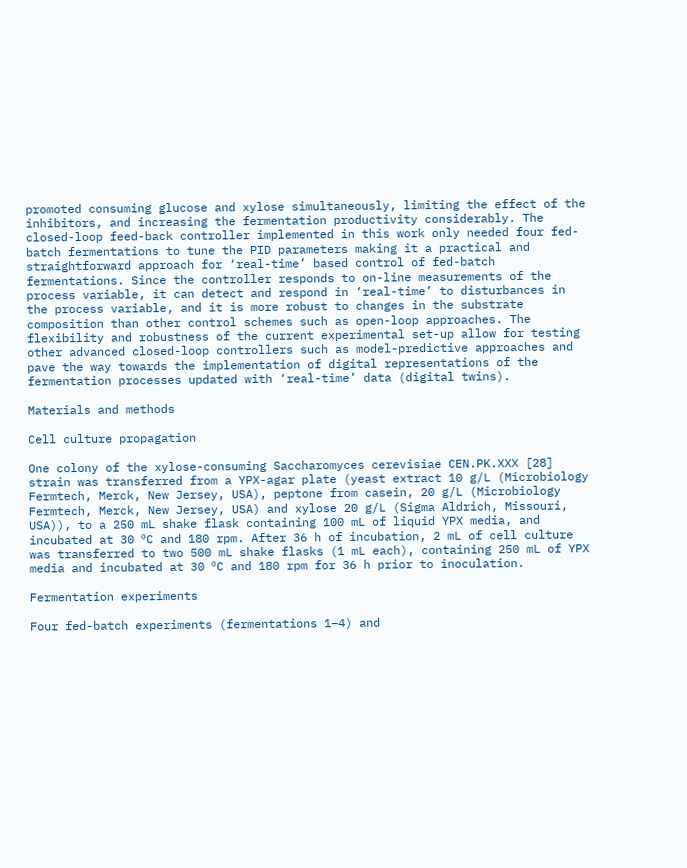promoted consuming glucose and xylose simultaneously, limiting the effect of the inhibitors, and increasing the fermentation productivity considerably. The closed-loop feed-back controller implemented in this work only needed four fed-batch fermentations to tune the PID parameters making it a practical and straightforward approach for ‘real-time’ based control of fed-batch fermentations. Since the controller responds to on-line measurements of the process variable, it can detect and respond in ‘real-time’ to disturbances in the process variable, and it is more robust to changes in the substrate composition than other control schemes such as open-loop approaches. The flexibility and robustness of the current experimental set-up allow for testing other advanced closed-loop controllers such as model-predictive approaches and pave the way towards the implementation of digital representations of the fermentation processes updated with ‘real-time’ data (digital twins).

Materials and methods

Cell culture propagation

One colony of the xylose-consuming Saccharomyces cerevisiae CEN.PK.XXX [28] strain was transferred from a YPX-agar plate (yeast extract 10 g/L (Microbiology Fermtech, Merck, New Jersey, USA), peptone from casein, 20 g/L (Microbiology Fermtech, Merck, New Jersey, USA) and xylose 20 g/L (Sigma Aldrich, Missouri, USA)), to a 250 mL shake flask containing 100 mL of liquid YPX media, and incubated at 30 ºC and 180 rpm. After 36 h of incubation, 2 mL of cell culture was transferred to two 500 mL shake flasks (1 mL each), containing 250 mL of YPX media and incubated at 30 ºC and 180 rpm for 36 h prior to inoculation.

Fermentation experiments

Four fed-batch experiments (fermentations 1–4) and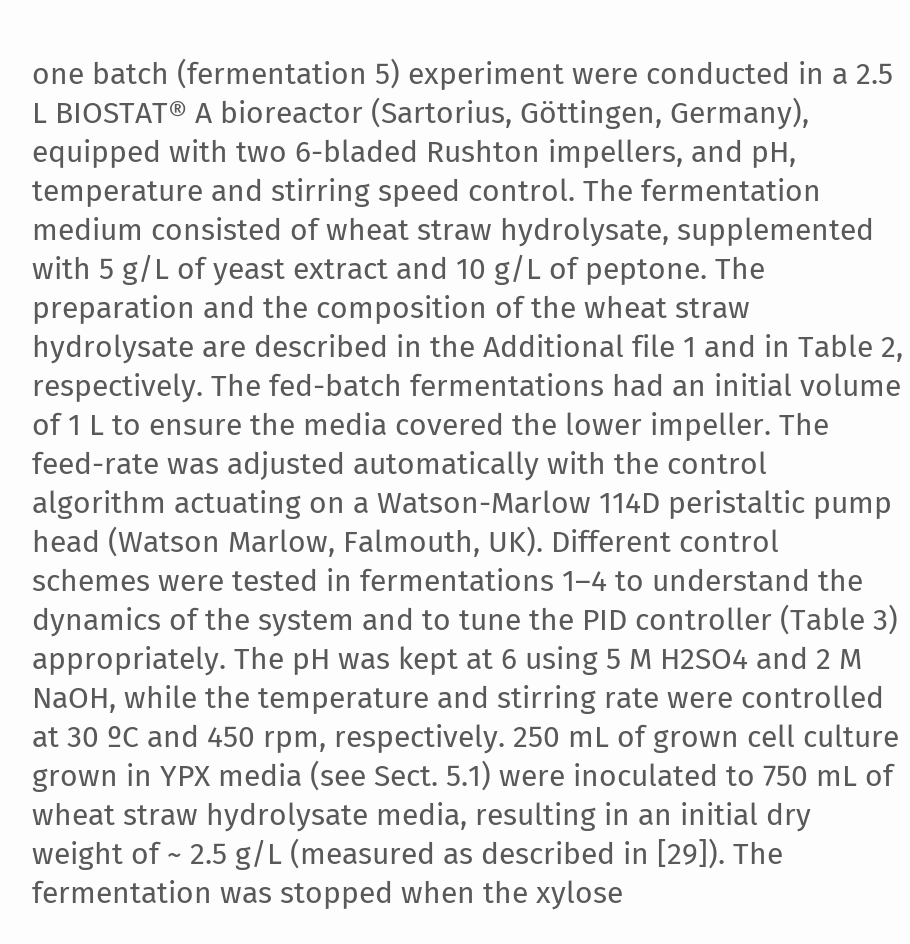one batch (fermentation 5) experiment were conducted in a 2.5 L BIOSTAT® A bioreactor (Sartorius, Göttingen, Germany), equipped with two 6-bladed Rushton impellers, and pH, temperature and stirring speed control. The fermentation medium consisted of wheat straw hydrolysate, supplemented with 5 g/L of yeast extract and 10 g/L of peptone. The preparation and the composition of the wheat straw hydrolysate are described in the Additional file 1 and in Table 2, respectively. The fed-batch fermentations had an initial volume of 1 L to ensure the media covered the lower impeller. The feed-rate was adjusted automatically with the control algorithm actuating on a Watson-Marlow 114D peristaltic pump head (Watson Marlow, Falmouth, UK). Different control schemes were tested in fermentations 1–4 to understand the dynamics of the system and to tune the PID controller (Table 3) appropriately. The pH was kept at 6 using 5 M H2SO4 and 2 M NaOH, while the temperature and stirring rate were controlled at 30 ºC and 450 rpm, respectively. 250 mL of grown cell culture grown in YPX media (see Sect. 5.1) were inoculated to 750 mL of wheat straw hydrolysate media, resulting in an initial dry weight of ~ 2.5 g/L (measured as described in [29]). The fermentation was stopped when the xylose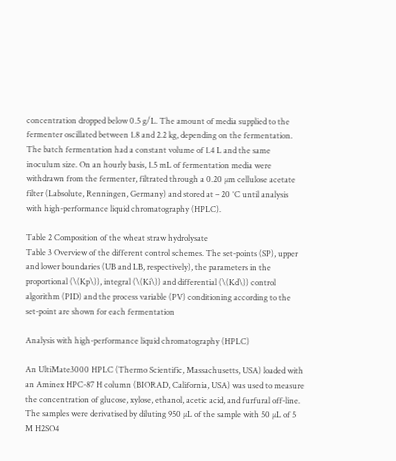concentration dropped below 0.5 g/L. The amount of media supplied to the fermenter oscillated between 1.8 and 2.2 kg, depending on the fermentation. The batch fermentation had a constant volume of 1.4 L and the same inoculum size. On an hourly basis, 1.5 mL of fermentation media were withdrawn from the fermenter, filtrated through a 0.20 µm cellulose acetate filter (Labsolute, Renningen, Germany) and stored at – 20 °C until analysis with high-performance liquid chromatography (HPLC).

Table 2 Composition of the wheat straw hydrolysate
Table 3 Overview of the different control schemes. The set-points (SP), upper and lower boundaries (UB and LB, respectively), the parameters in the proportional (\(Kp\)), integral (\(Ki\)) and differential (\(Kd\)) control algorithm (PID) and the process variable (PV) conditioning according to the set-point are shown for each fermentation

Analysis with high-performance liquid chromatography (HPLC)

An UltiMate3000 HPLC (Thermo Scientific, Massachusetts, USA) loaded with an Aminex HPC-87 H column (BIORAD, California, USA) was used to measure the concentration of glucose, xylose, ethanol, acetic acid, and furfural off-line. The samples were derivatised by diluting 950 µL of the sample with 50 µL of 5 M H2SO4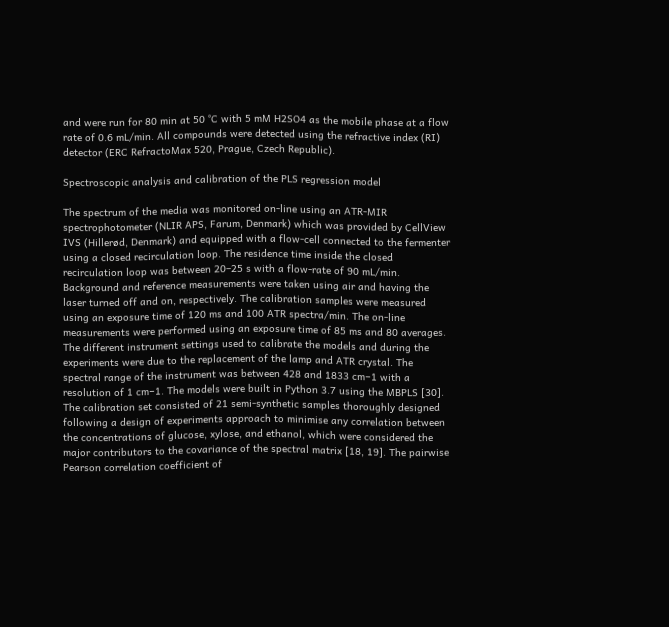and were run for 80 min at 50 °C with 5 mM H2SO4 as the mobile phase at a flow rate of 0.6 mL/min. All compounds were detected using the refractive index (RI) detector (ERC RefractoMax 520, Prague, Czech Republic).

Spectroscopic analysis and calibration of the PLS regression model

The spectrum of the media was monitored on-line using an ATR-MIR spectrophotometer (NLIR APS, Farum, Denmark) which was provided by CellView IVS (Hillerød, Denmark) and equipped with a flow-cell connected to the fermenter using a closed recirculation loop. The residence time inside the closed recirculation loop was between 20–25 s with a flow-rate of 90 mL/min. Background and reference measurements were taken using air and having the laser turned off and on, respectively. The calibration samples were measured using an exposure time of 120 ms and 100 ATR spectra/min. The on-line measurements were performed using an exposure time of 85 ms and 80 averages. The different instrument settings used to calibrate the models and during the experiments were due to the replacement of the lamp and ATR crystal. The spectral range of the instrument was between 428 and 1833 cm−1 with a resolution of 1 cm−1. The models were built in Python 3.7 using the MBPLS [30]. The calibration set consisted of 21 semi-synthetic samples thoroughly designed following a design of experiments approach to minimise any correlation between the concentrations of glucose, xylose, and ethanol, which were considered the major contributors to the covariance of the spectral matrix [18, 19]. The pairwise Pearson correlation coefficient of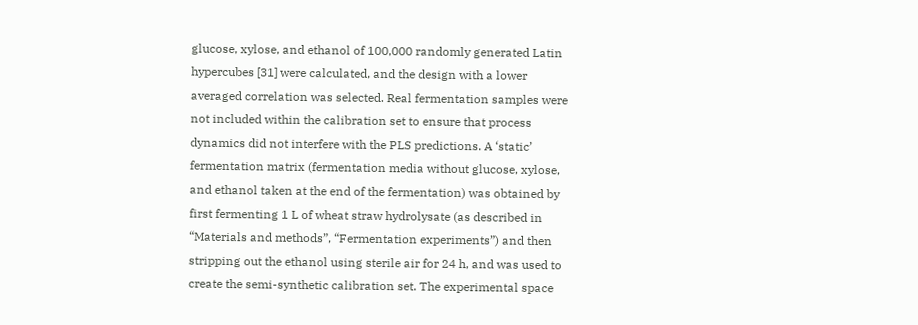glucose, xylose, and ethanol of 100,000 randomly generated Latin hypercubes [31] were calculated, and the design with a lower averaged correlation was selected. Real fermentation samples were not included within the calibration set to ensure that process dynamics did not interfere with the PLS predictions. A ‘static’ fermentation matrix (fermentation media without glucose, xylose, and ethanol taken at the end of the fermentation) was obtained by first fermenting 1 L of wheat straw hydrolysate (as described in “Materials and methods”, “Fermentation experiments”) and then stripping out the ethanol using sterile air for 24 h, and was used to create the semi-synthetic calibration set. The experimental space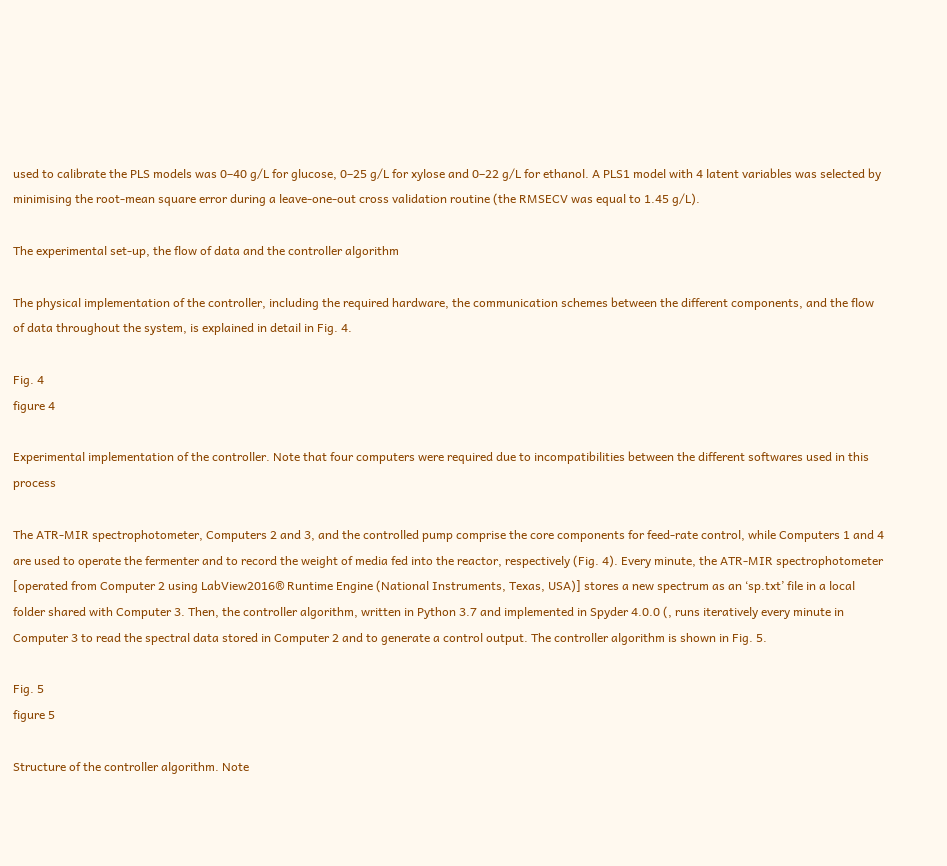used to calibrate the PLS models was 0–40 g/L for glucose, 0–25 g/L for xylose and 0–22 g/L for ethanol. A PLS1 model with 4 latent variables was selected by minimising the root-mean square error during a leave-one-out cross validation routine (the RMSECV was equal to 1.45 g/L).

The experimental set-up, the flow of data and the controller algorithm

The physical implementation of the controller, including the required hardware, the communication schemes between the different components, and the flow of data throughout the system, is explained in detail in Fig. 4.

Fig. 4
figure 4

Experimental implementation of the controller. Note that four computers were required due to incompatibilities between the different softwares used in this process

The ATR-MIR spectrophotometer, Computers 2 and 3, and the controlled pump comprise the core components for feed-rate control, while Computers 1 and 4 are used to operate the fermenter and to record the weight of media fed into the reactor, respectively (Fig. 4). Every minute, the ATR-MIR spectrophotometer [operated from Computer 2 using LabView2016® Runtime Engine (National Instruments, Texas, USA)] stores a new spectrum as an ‘sp.txt’ file in a local folder shared with Computer 3. Then, the controller algorithm, written in Python 3.7 and implemented in Spyder 4.0.0 (, runs iteratively every minute in Computer 3 to read the spectral data stored in Computer 2 and to generate a control output. The controller algorithm is shown in Fig. 5.

Fig. 5
figure 5

Structure of the controller algorithm. Note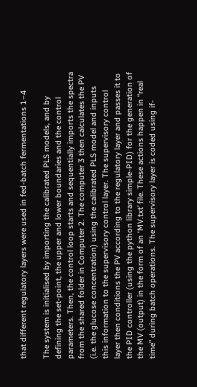that different regulatory layers were used in fed-batch fermentations 1–4

The system is initialised by importing the calibrated PLS models, and by defining the set-point, the upper and lower boundaries and the control parameters. Then, the control loop starts and sequentially imports the spectra from the shared folder in Computer 2. The computer 3 then calculates the PV (i.e. the glucose concentration) using the calibrated PLS model and inputs this information to the supervisory control layer. The supervisory control layer then conditions the PV according to the regulatory layer and passes it to the PID controller (using the python library simple-PID) for the generation of the MV (output) in the form of an ‘MV.txt’ file. These actions happen in “real time” during batch operations. The supervisory layer is coded using if-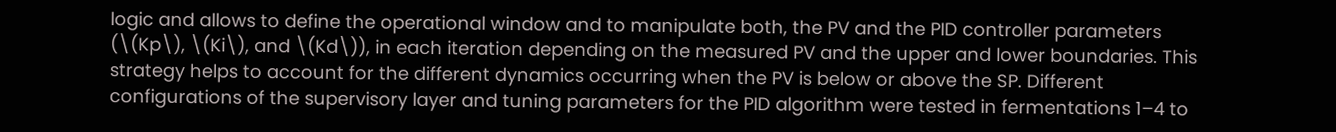logic and allows to define the operational window and to manipulate both, the PV and the PID controller parameters (\(Kp\), \(Ki\), and \(Kd\)), in each iteration depending on the measured PV and the upper and lower boundaries. This strategy helps to account for the different dynamics occurring when the PV is below or above the SP. Different configurations of the supervisory layer and tuning parameters for the PID algorithm were tested in fermentations 1–4 to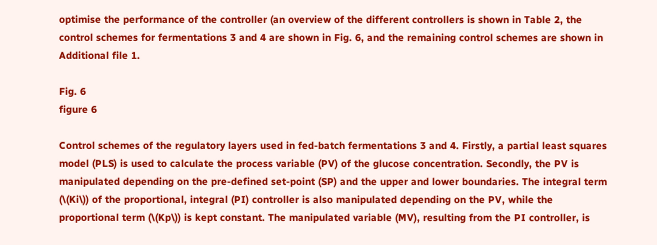optimise the performance of the controller (an overview of the different controllers is shown in Table 2, the control schemes for fermentations 3 and 4 are shown in Fig. 6, and the remaining control schemes are shown in Additional file 1.

Fig. 6
figure 6

Control schemes of the regulatory layers used in fed-batch fermentations 3 and 4. Firstly, a partial least squares model (PLS) is used to calculate the process variable (PV) of the glucose concentration. Secondly, the PV is manipulated depending on the pre-defined set-point (SP) and the upper and lower boundaries. The integral term (\(Ki\)) of the proportional, integral (PI) controller is also manipulated depending on the PV, while the proportional term (\(Kp\)) is kept constant. The manipulated variable (MV), resulting from the PI controller, is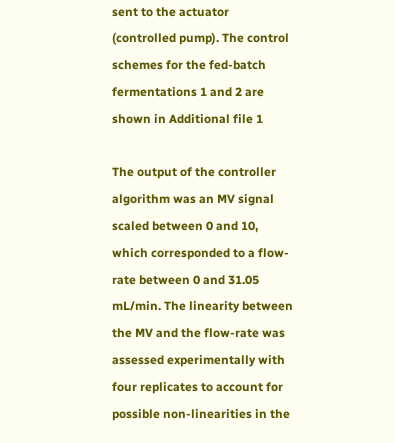sent to the actuator (controlled pump). The control schemes for the fed-batch fermentations 1 and 2 are shown in Additional file 1

The output of the controller algorithm was an MV signal scaled between 0 and 10, which corresponded to a flow-rate between 0 and 31.05 mL/min. The linearity between the MV and the flow-rate was assessed experimentally with four replicates to account for possible non-linearities in the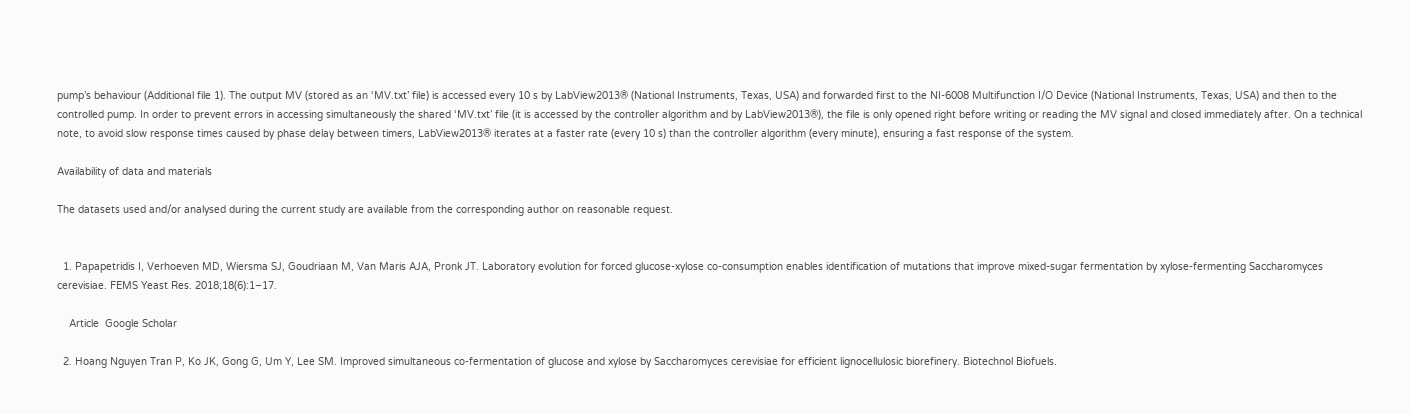pump’s behaviour (Additional file 1). The output MV (stored as an ‘MV.txt’ file) is accessed every 10 s by LabView2013® (National Instruments, Texas, USA) and forwarded first to the NI-6008 Multifunction I/O Device (National Instruments, Texas, USA) and then to the controlled pump. In order to prevent errors in accessing simultaneously the shared ‘MV.txt’ file (it is accessed by the controller algorithm and by LabView2013®), the file is only opened right before writing or reading the MV signal and closed immediately after. On a technical note, to avoid slow response times caused by phase delay between timers, LabView2013® iterates at a faster rate (every 10 s) than the controller algorithm (every minute), ensuring a fast response of the system.

Availability of data and materials

The datasets used and/or analysed during the current study are available from the corresponding author on reasonable request.


  1. Papapetridis I, Verhoeven MD, Wiersma SJ, Goudriaan M, Van Maris AJA, Pronk JT. Laboratory evolution for forced glucose-xylose co-consumption enables identification of mutations that improve mixed-sugar fermentation by xylose-fermenting Saccharomyces cerevisiae. FEMS Yeast Res. 2018;18(6):1–17.

    Article  Google Scholar

  2. Hoang Nguyen Tran P, Ko JK, Gong G, Um Y, Lee SM. Improved simultaneous co-fermentation of glucose and xylose by Saccharomyces cerevisiae for efficient lignocellulosic biorefinery. Biotechnol Biofuels.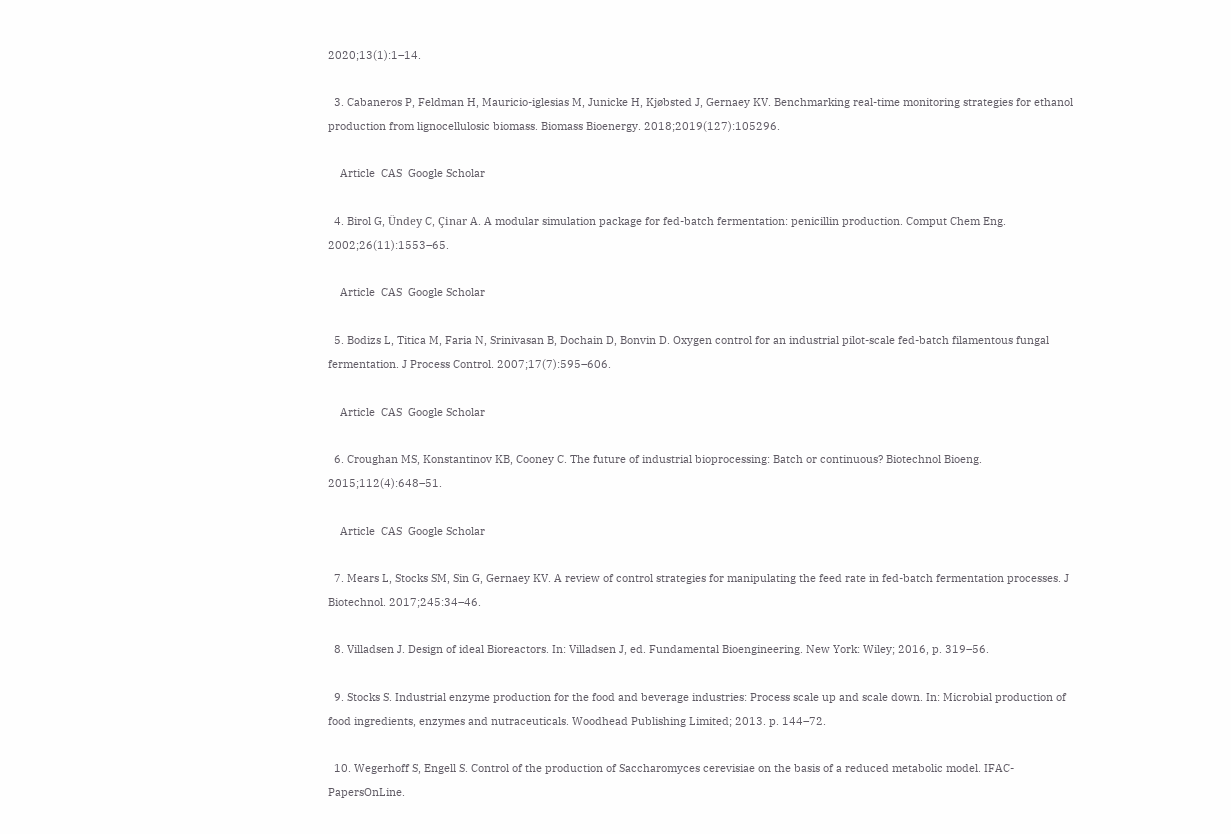2020;13(1):1–14.

  3. Cabaneros P, Feldman H, Mauricio-iglesias M, Junicke H, Kjøbsted J, Gernaey KV. Benchmarking real-time monitoring strategies for ethanol production from lignocellulosic biomass. Biomass Bioenergy. 2018;2019(127):105296.

    Article  CAS  Google Scholar

  4. Birol G, Ündey C, Çinar A. A modular simulation package for fed-batch fermentation: penicillin production. Comput Chem Eng. 2002;26(11):1553–65.

    Article  CAS  Google Scholar

  5. Bodizs L, Titica M, Faria N, Srinivasan B, Dochain D, Bonvin D. Oxygen control for an industrial pilot-scale fed-batch filamentous fungal fermentation. J Process Control. 2007;17(7):595–606.

    Article  CAS  Google Scholar

  6. Croughan MS, Konstantinov KB, Cooney C. The future of industrial bioprocessing: Batch or continuous? Biotechnol Bioeng. 2015;112(4):648–51.

    Article  CAS  Google Scholar

  7. Mears L, Stocks SM, Sin G, Gernaey KV. A review of control strategies for manipulating the feed rate in fed-batch fermentation processes. J Biotechnol. 2017;245:34–46.

  8. Villadsen J. Design of ideal Bioreactors. In: Villadsen J, ed. Fundamental Bioengineering. New York: Wiley; 2016, p. 319–56.

  9. Stocks S. Industrial enzyme production for the food and beverage industries: Process scale up and scale down. In: Microbial production of food ingredients, enzymes and nutraceuticals. Woodhead Publishing Limited; 2013. p. 144–72.

  10. Wegerhoff S, Engell S. Control of the production of Saccharomyces cerevisiae on the basis of a reduced metabolic model. IFAC-PapersOnLine.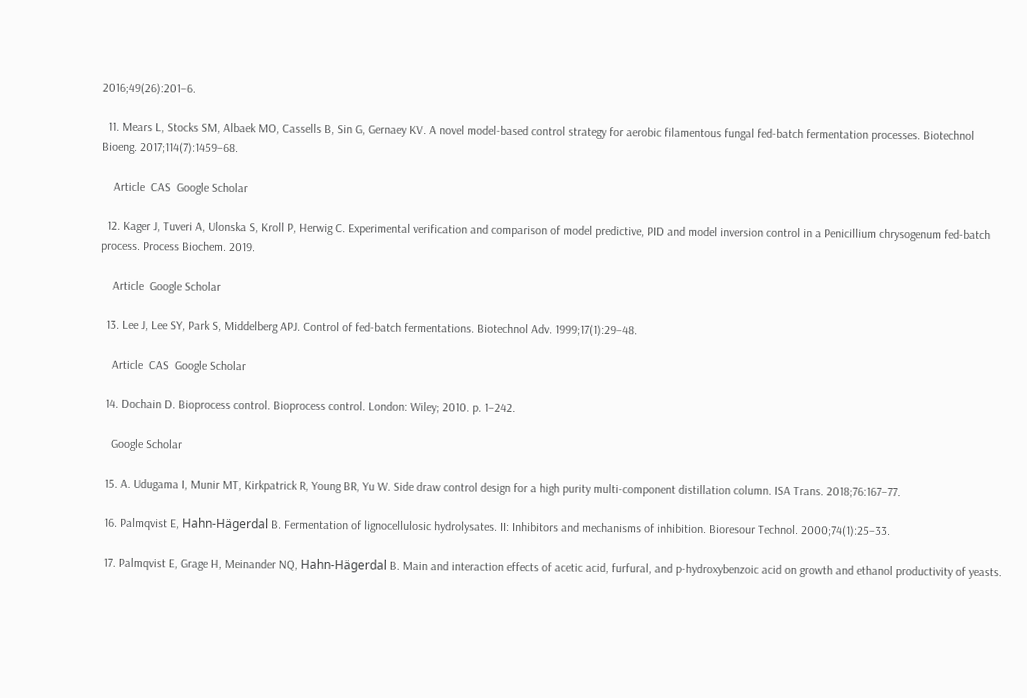2016;49(26):201–6.

  11. Mears L, Stocks SM, Albaek MO, Cassells B, Sin G, Gernaey KV. A novel model-based control strategy for aerobic filamentous fungal fed-batch fermentation processes. Biotechnol Bioeng. 2017;114(7):1459–68.

    Article  CAS  Google Scholar

  12. Kager J, Tuveri A, Ulonska S, Kroll P, Herwig C. Experimental verification and comparison of model predictive, PID and model inversion control in a Penicillium chrysogenum fed-batch process. Process Biochem. 2019.

    Article  Google Scholar

  13. Lee J, Lee SY, Park S, Middelberg APJ. Control of fed-batch fermentations. Biotechnol Adv. 1999;17(1):29–48.

    Article  CAS  Google Scholar

  14. Dochain D. Bioprocess control. Bioprocess control. London: Wiley; 2010. p. 1–242.

    Google Scholar

  15. A. Udugama I, Munir MT, Kirkpatrick R, Young BR, Yu W. Side draw control design for a high purity multi-component distillation column. ISA Trans. 2018;76:167–77.

  16. Palmqvist E, Hahn-Hägerdal B. Fermentation of lignocellulosic hydrolysates. II: Inhibitors and mechanisms of inhibition. Bioresour Technol. 2000;74(1):25–33.

  17. Palmqvist E, Grage H, Meinander NQ, Hahn-Hägerdal B. Main and interaction effects of acetic acid, furfural, and p-hydroxybenzoic acid on growth and ethanol productivity of yeasts.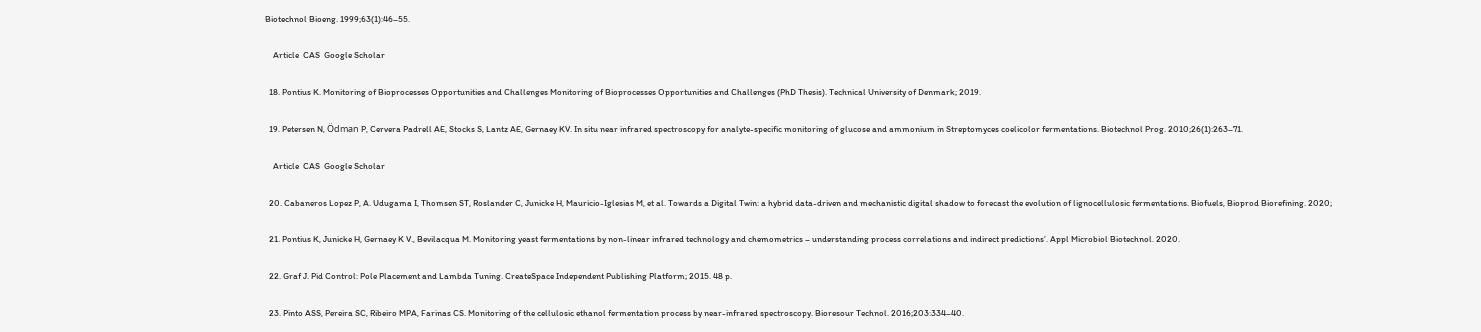Biotechnol Bioeng. 1999;63(1):46–55.

    Article  CAS  Google Scholar

  18. Pontius K. Monitoring of Bioprocesses Opportunities and Challenges Monitoring of Bioprocesses Opportunities and Challenges (PhD Thesis). Technical University of Denmark; 2019.

  19. Petersen N, Ödman P, Cervera Padrell AE, Stocks S, Lantz AE, Gernaey KV. In situ near infrared spectroscopy for analyte-specific monitoring of glucose and ammonium in Streptomyces coelicolor fermentations. Biotechnol Prog. 2010;26(1):263–71.

    Article  CAS  Google Scholar

  20. Cabaneros Lopez P, A. Udugama I, Thomsen ST, Roslander C, Junicke H, Mauricio-Iglesias M, et al. Towards a Digital Twin: a hybrid data-driven and mechanistic digital shadow to forecast the evolution of lignocellulosic fermentations. Biofuels, Bioprod Biorefining. 2020;

  21. Pontius K, Junicke H, Gernaey K V., Bevilacqua M. Monitoring yeast fermentations by non-linear infrared technology and chemometrics – understanding process correlations and indirect predictions’. Appl Microbiol Biotechnol. 2020.

  22. Graf J. Pid Control: Pole Placement and Lambda Tuning. CreateSpace Independent Publishing Platform; 2015. 48 p.

  23. Pinto ASS, Pereira SC, Ribeiro MPA, Farinas CS. Monitoring of the cellulosic ethanol fermentation process by near-infrared spectroscopy. Bioresour Technol. 2016;203:334–40.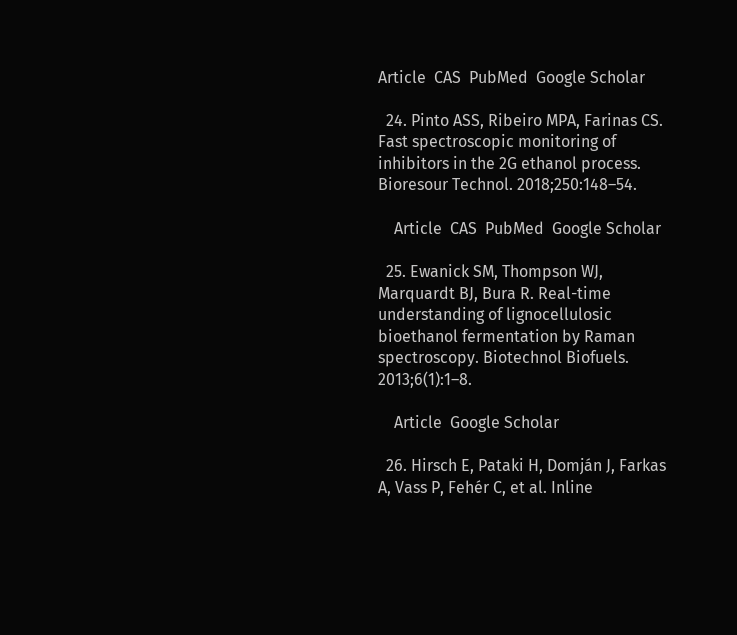Article  CAS  PubMed  Google Scholar

  24. Pinto ASS, Ribeiro MPA, Farinas CS. Fast spectroscopic monitoring of inhibitors in the 2G ethanol process. Bioresour Technol. 2018;250:148–54.

    Article  CAS  PubMed  Google Scholar

  25. Ewanick SM, Thompson WJ, Marquardt BJ, Bura R. Real-time understanding of lignocellulosic bioethanol fermentation by Raman spectroscopy. Biotechnol Biofuels. 2013;6(1):1–8.

    Article  Google Scholar

  26. Hirsch E, Pataki H, Domján J, Farkas A, Vass P, Fehér C, et al. Inline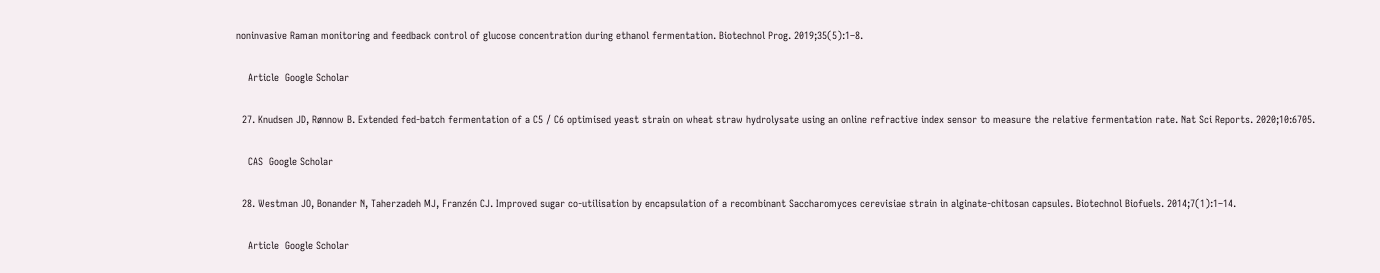noninvasive Raman monitoring and feedback control of glucose concentration during ethanol fermentation. Biotechnol Prog. 2019;35(5):1–8.

    Article  Google Scholar

  27. Knudsen JD, Rønnow B. Extended fed-batch fermentation of a C5 / C6 optimised yeast strain on wheat straw hydrolysate using an online refractive index sensor to measure the relative fermentation rate. Nat Sci Reports. 2020;10:6705.

    CAS  Google Scholar

  28. Westman JO, Bonander N, Taherzadeh MJ, Franzén CJ. Improved sugar co-utilisation by encapsulation of a recombinant Saccharomyces cerevisiae strain in alginate-chitosan capsules. Biotechnol Biofuels. 2014;7(1):1–14.

    Article  Google Scholar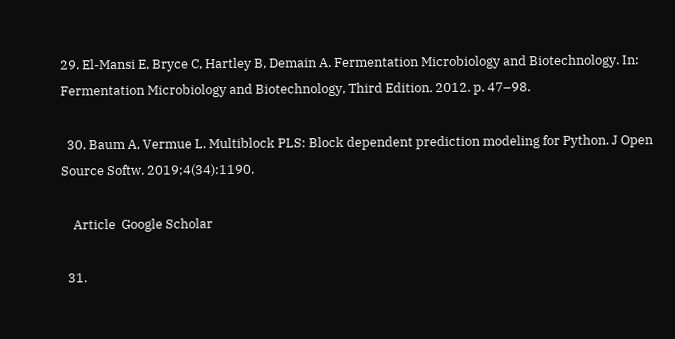29. El-Mansi E, Bryce C, Hartley B, Demain A. Fermentation Microbiology and Biotechnology. In: Fermentation Microbiology and Biotechnology, Third Edition. 2012. p. 47–98.

  30. Baum A, Vermue L. Multiblock PLS: Block dependent prediction modeling for Python. J Open Source Softw. 2019;4(34):1190.

    Article  Google Scholar

  31.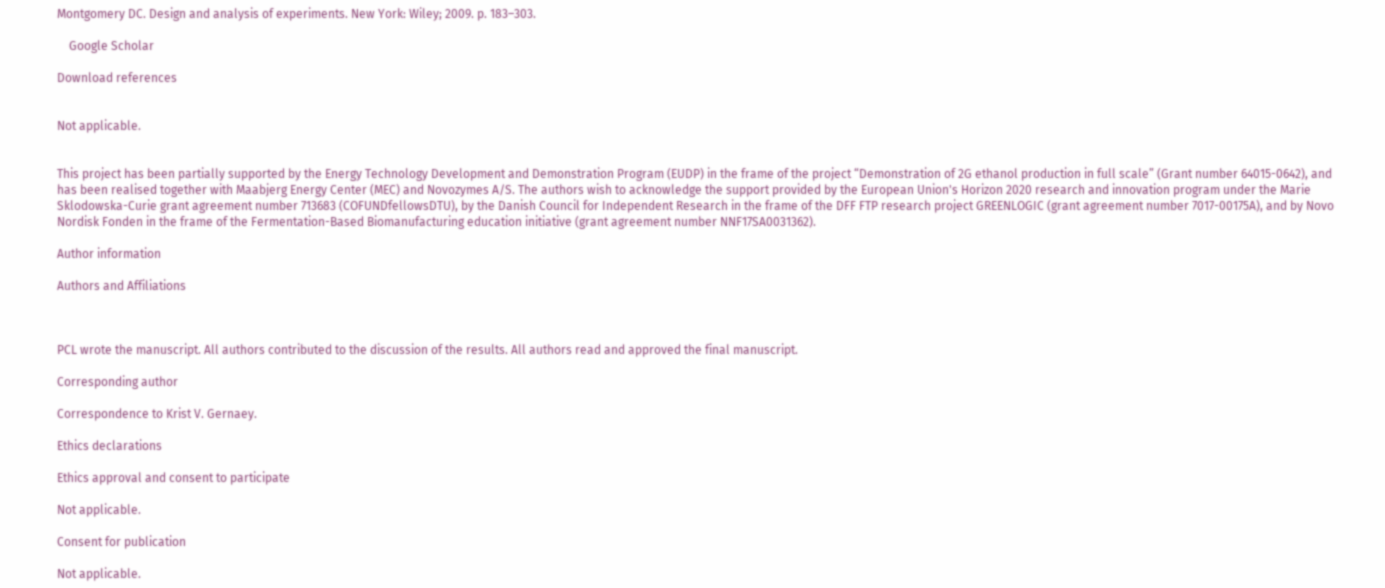Montgomery DC. Design and analysis of experiments. New York: Wiley; 2009. p. 183–303.

    Google Scholar

Download references


Not applicable.


This project has been partially supported by the Energy Technology Development and Demonstration Program (EUDP) in the frame of the project “Demonstration of 2G ethanol production in full scale” (Grant number 64015-0642), and has been realised together with Maabjerg Energy Center (MEC) and Novozymes A/S. The authors wish to acknowledge the support provided by the European Union's Horizon 2020 research and innovation program under the Marie Sklodowska-Curie grant agreement number 713683 (COFUNDfellowsDTU), by the Danish Council for Independent Research in the frame of the DFF FTP research project GREENLOGIC (grant agreement number 7017-00175A), and by Novo Nordisk Fonden in the frame of the Fermentation-Based Biomanufacturing education initiative (grant agreement number NNF17SA0031362).

Author information

Authors and Affiliations



PCL wrote the manuscript. All authors contributed to the discussion of the results. All authors read and approved the final manuscript.

Corresponding author

Correspondence to Krist V. Gernaey.

Ethics declarations

Ethics approval and consent to participate

Not applicable.

Consent for publication

Not applicable.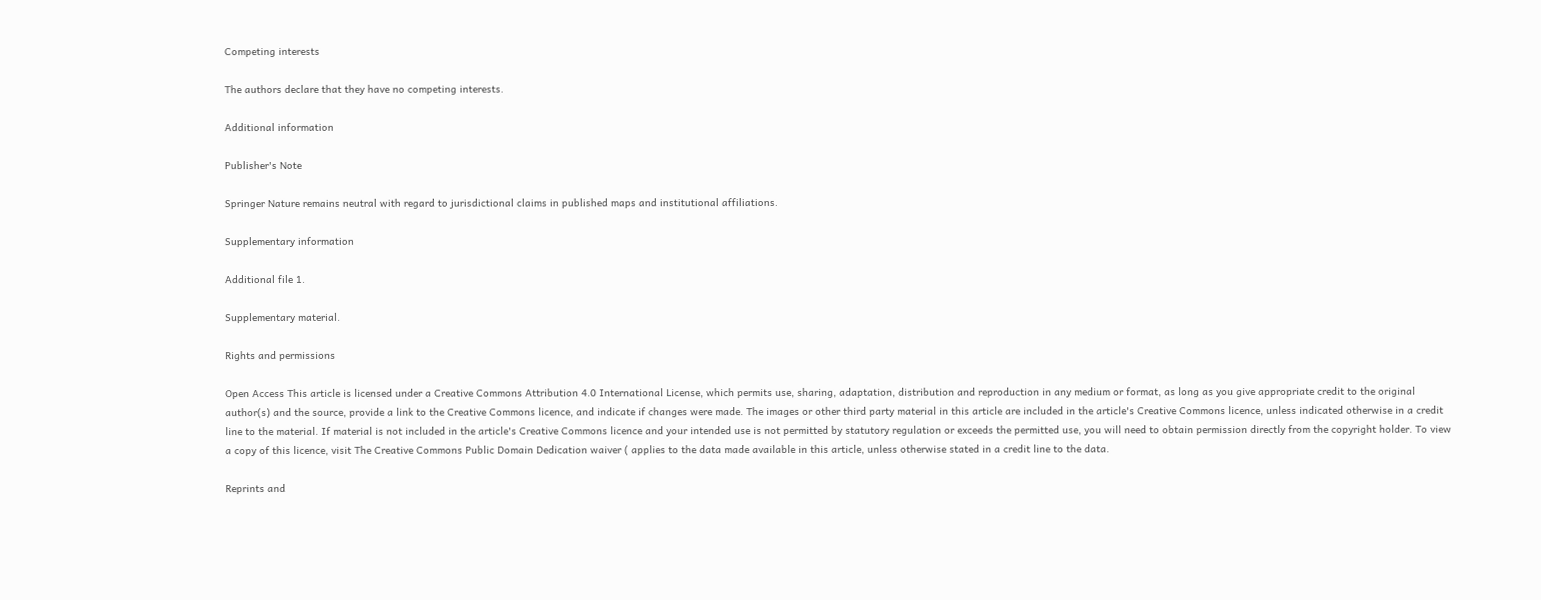Competing interests

The authors declare that they have no competing interests.

Additional information

Publisher's Note

Springer Nature remains neutral with regard to jurisdictional claims in published maps and institutional affiliations.

Supplementary information

Additional file 1.

Supplementary material.

Rights and permissions

Open Access This article is licensed under a Creative Commons Attribution 4.0 International License, which permits use, sharing, adaptation, distribution and reproduction in any medium or format, as long as you give appropriate credit to the original author(s) and the source, provide a link to the Creative Commons licence, and indicate if changes were made. The images or other third party material in this article are included in the article's Creative Commons licence, unless indicated otherwise in a credit line to the material. If material is not included in the article's Creative Commons licence and your intended use is not permitted by statutory regulation or exceeds the permitted use, you will need to obtain permission directly from the copyright holder. To view a copy of this licence, visit The Creative Commons Public Domain Dedication waiver ( applies to the data made available in this article, unless otherwise stated in a credit line to the data.

Reprints and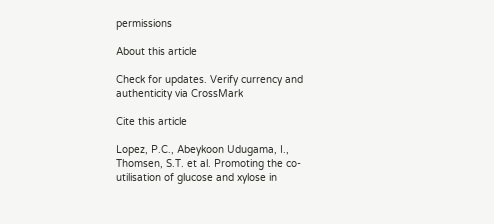permissions

About this article

Check for updates. Verify currency and authenticity via CrossMark

Cite this article

Lopez, P.C., Abeykoon Udugama, I., Thomsen, S.T. et al. Promoting the co-utilisation of glucose and xylose in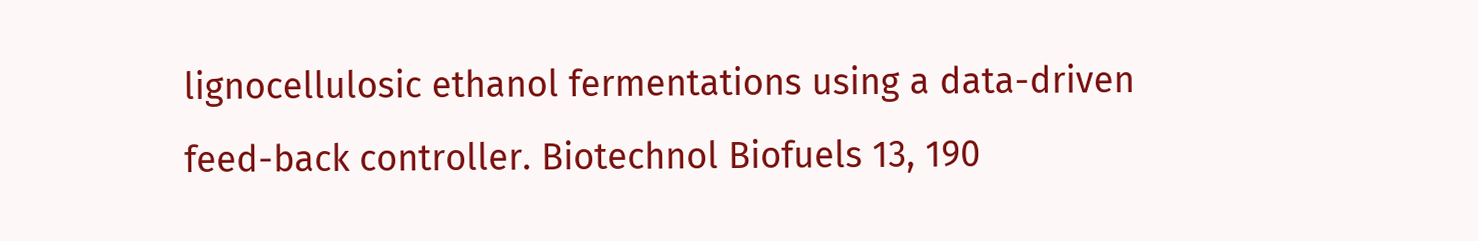lignocellulosic ethanol fermentations using a data-driven feed-back controller. Biotechnol Biofuels 13, 190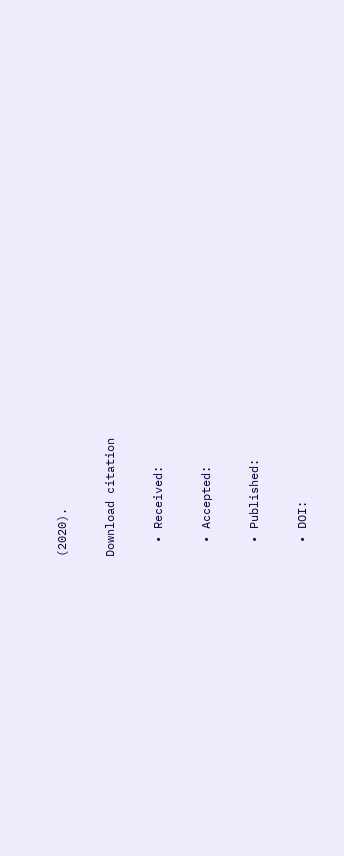(2020).

Download citation

  • Received:

  • Accepted:

  • Published:

  • DOI: